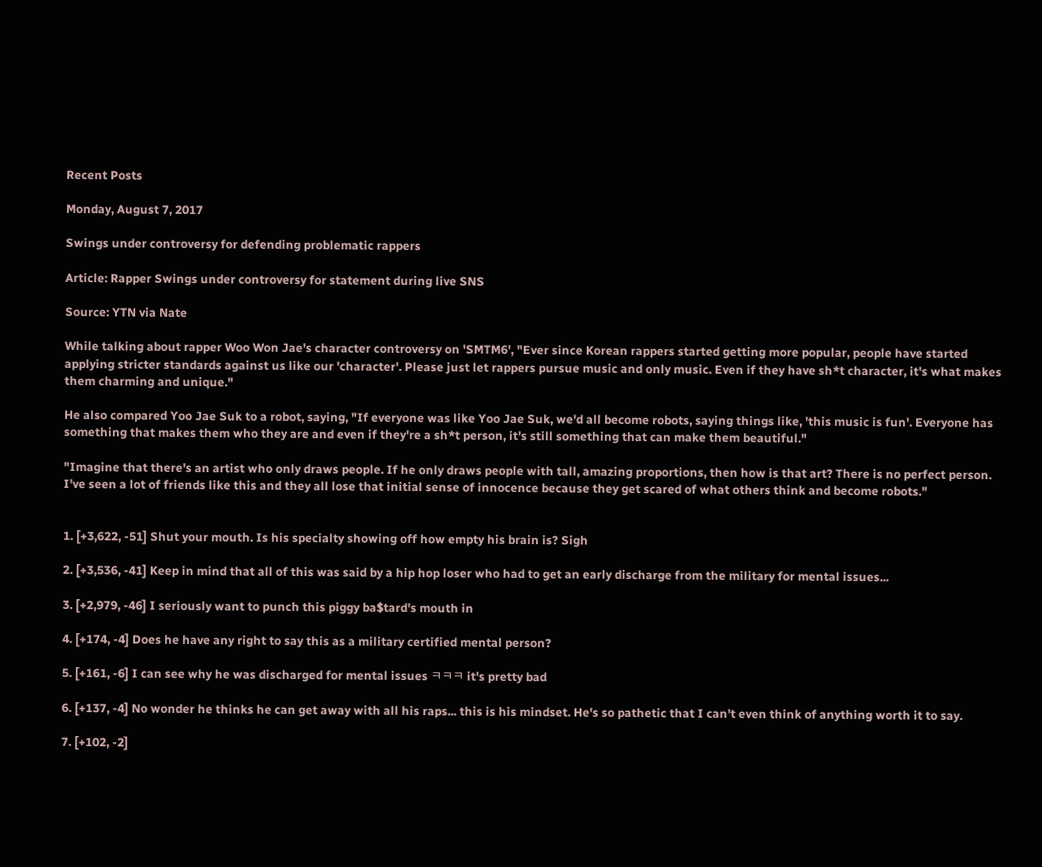Recent Posts

Monday, August 7, 2017

Swings under controversy for defending problematic rappers

Article: Rapper Swings under controversy for statement during live SNS

Source: YTN via Nate

While talking about rapper Woo Won Jae's character controversy on 'SMTM6', "Ever since Korean rappers started getting more popular, people have started applying stricter standards against us like our 'character'. Please just let rappers pursue music and only music. Even if they have sh*t character, it's what makes them charming and unique."

He also compared Yoo Jae Suk to a robot, saying, "If everyone was like Yoo Jae Suk, we'd all become robots, saying things like, 'this music is fun'. Everyone has something that makes them who they are and even if they're a sh*t person, it's still something that can make them beautiful."

"Imagine that there's an artist who only draws people. If he only draws people with tall, amazing proportions, then how is that art? There is no perfect person. I've seen a lot of friends like this and they all lose that initial sense of innocence because they get scared of what others think and become robots."


1. [+3,622, -51] Shut your mouth. Is his specialty showing off how empty his brain is? Sigh

2. [+3,536, -41] Keep in mind that all of this was said by a hip hop loser who had to get an early discharge from the military for mental issues...

3. [+2,979, -46] I seriously want to punch this piggy ba$tard's mouth in

4. [+174, -4] Does he have any right to say this as a military certified mental person?

5. [+161, -6] I can see why he was discharged for mental issues ㅋㅋㅋ it's pretty bad

6. [+137, -4] No wonder he thinks he can get away with all his raps... this is his mindset. He's so pathetic that I can't even think of anything worth it to say.

7. [+102, -2]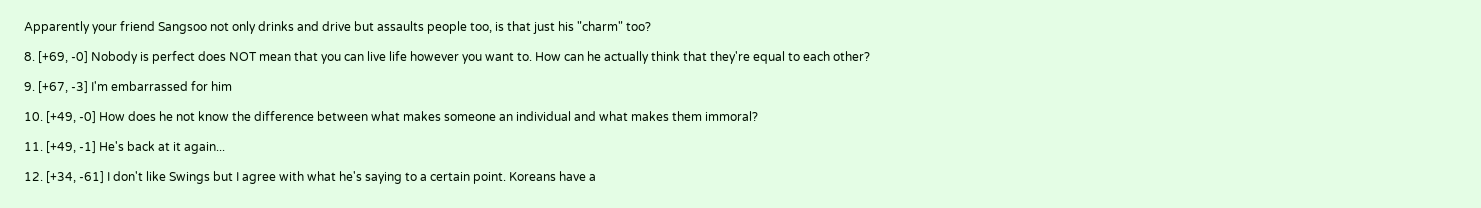Apparently your friend Sangsoo not only drinks and drive but assaults people too, is that just his "charm" too?

8. [+69, -0] Nobody is perfect does NOT mean that you can live life however you want to. How can he actually think that they're equal to each other?

9. [+67, -3] I'm embarrassed for him

10. [+49, -0] How does he not know the difference between what makes someone an individual and what makes them immoral?

11. [+49, -1] He's back at it again...

12. [+34, -61] I don't like Swings but I agree with what he's saying to a certain point. Koreans have a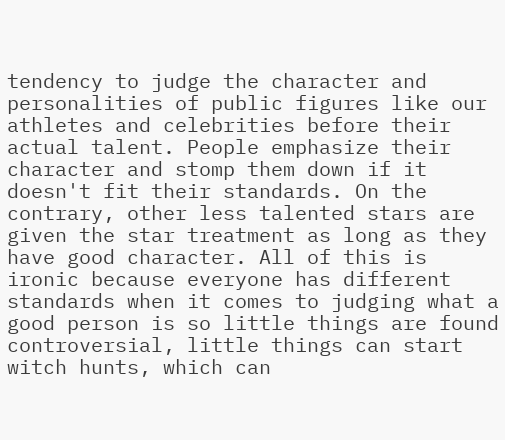tendency to judge the character and personalities of public figures like our athletes and celebrities before their actual talent. People emphasize their character and stomp them down if it doesn't fit their standards. On the contrary, other less talented stars are given the star treatment as long as they have good character. All of this is ironic because everyone has different standards when it comes to judging what a good person is so little things are found controversial, little things can start witch hunts, which can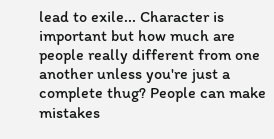lead to exile... Character is important but how much are people really different from one another unless you're just a complete thug? People can make mistakes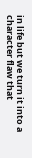in life but we turn it into a character flaw that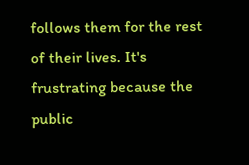follows them for the rest of their lives. It's frustrating because the public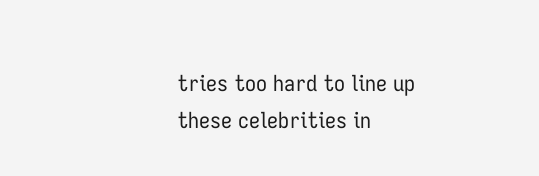tries too hard to line up these celebrities in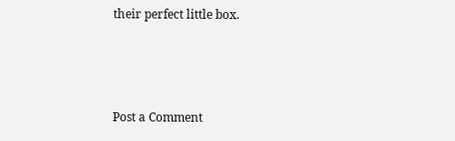their perfect little box.



Post a Comment